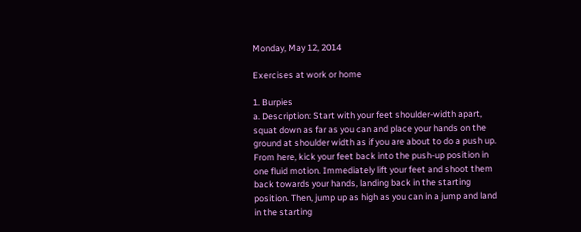Monday, May 12, 2014

Exercises at work or home

1. Burpies
a. Description: Start with your feet shoulder-width apart, squat down as far as you can and place your hands on the ground at shoulder width as if you are about to do a push up. From here, kick your feet back into the push-up position in one fluid motion. Immediately lift your feet and shoot them back towards your hands, landing back in the starting position. Then, jump up as high as you can in a jump and land in the starting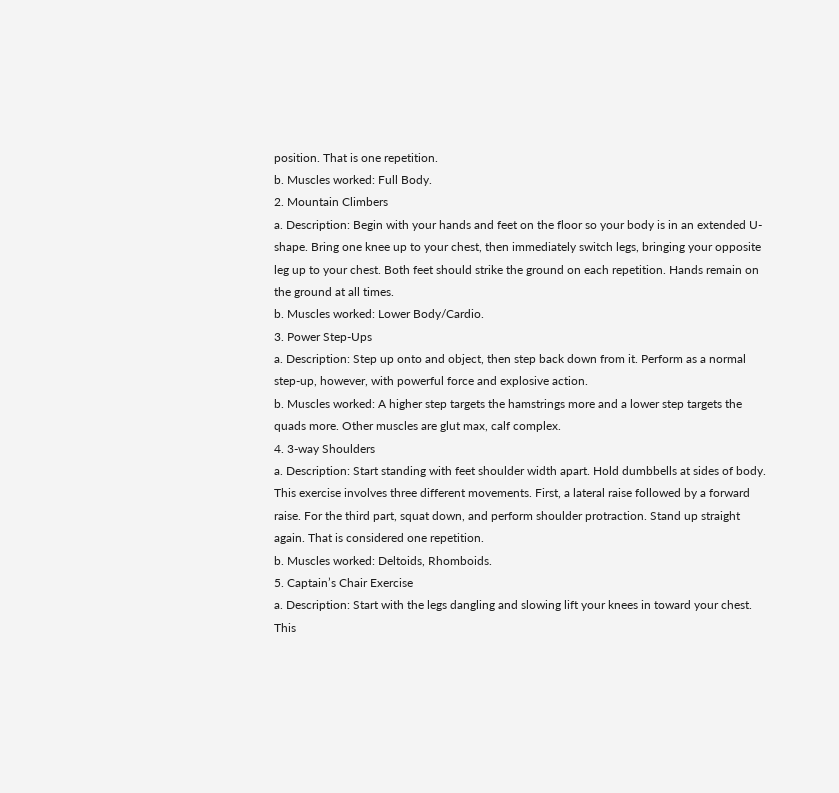position. That is one repetition.
b. Muscles worked: Full Body.
2. Mountain Climbers
a. Description: Begin with your hands and feet on the floor so your body is in an extended U-shape. Bring one knee up to your chest, then immediately switch legs, bringing your opposite leg up to your chest. Both feet should strike the ground on each repetition. Hands remain on the ground at all times.
b. Muscles worked: Lower Body/Cardio.
3. Power Step-Ups
a. Description: Step up onto and object, then step back down from it. Perform as a normal step-up, however, with powerful force and explosive action.
b. Muscles worked: A higher step targets the hamstrings more and a lower step targets the quads more. Other muscles are glut max, calf complex.
4. 3-way Shoulders
a. Description: Start standing with feet shoulder width apart. Hold dumbbells at sides of body. This exercise involves three different movements. First, a lateral raise followed by a forward raise. For the third part, squat down, and perform shoulder protraction. Stand up straight again. That is considered one repetition.
b. Muscles worked: Deltoids, Rhomboids.
5. Captain’s Chair Exercise
a. Description: Start with the legs dangling and slowing lift your knees in toward your chest. This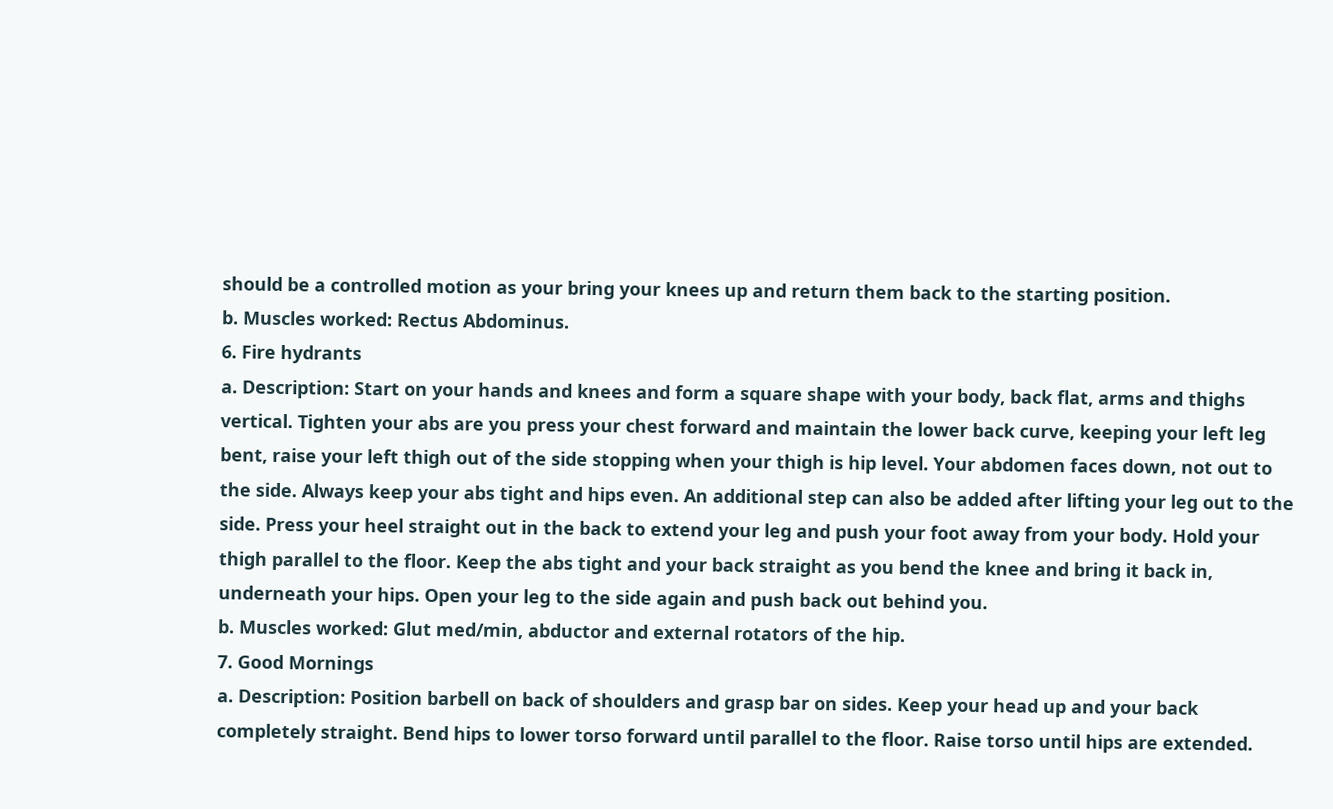should be a controlled motion as your bring your knees up and return them back to the starting position.
b. Muscles worked: Rectus Abdominus.
6. Fire hydrants
a. Description: Start on your hands and knees and form a square shape with your body, back flat, arms and thighs vertical. Tighten your abs are you press your chest forward and maintain the lower back curve, keeping your left leg bent, raise your left thigh out of the side stopping when your thigh is hip level. Your abdomen faces down, not out to the side. Always keep your abs tight and hips even. An additional step can also be added after lifting your leg out to the side. Press your heel straight out in the back to extend your leg and push your foot away from your body. Hold your thigh parallel to the floor. Keep the abs tight and your back straight as you bend the knee and bring it back in, underneath your hips. Open your leg to the side again and push back out behind you.
b. Muscles worked: Glut med/min, abductor and external rotators of the hip.
7. Good Mornings
a. Description: Position barbell on back of shoulders and grasp bar on sides. Keep your head up and your back completely straight. Bend hips to lower torso forward until parallel to the floor. Raise torso until hips are extended.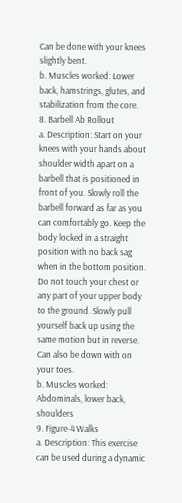Can be done with your knees slightly bent.
b. Muscles worked: Lower back, hamstrings, glutes, and stabilization from the core.
8. Barbell Ab Rollout
a. Description: Start on your knees with your hands about shoulder width apart on a barbell that is positioned in front of you. Slowly roll the barbell forward as far as you can comfortably go. Keep the body locked in a straight position with no back sag when in the bottom position. Do not touch your chest or any part of your upper body to the ground. Slowly pull yourself back up using the same motion but in reverse. Can also be down with on your toes.
b. Muscles worked: Abdominals, lower back, shoulders
9. Figure-4 Walks
a. Description: This exercise can be used during a dynamic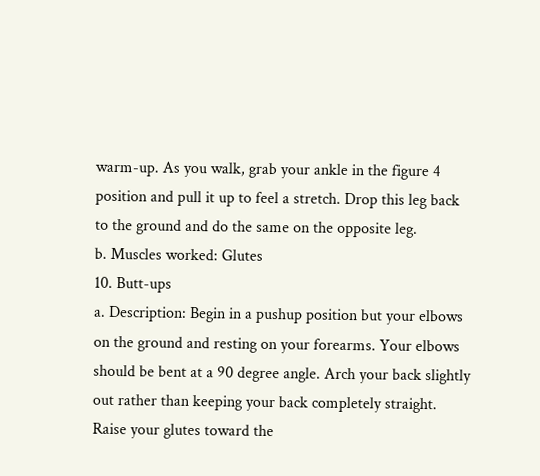warm-up. As you walk, grab your ankle in the figure 4 position and pull it up to feel a stretch. Drop this leg back to the ground and do the same on the opposite leg.
b. Muscles worked: Glutes
10. Butt-ups
a. Description: Begin in a pushup position but your elbows on the ground and resting on your forearms. Your elbows should be bent at a 90 degree angle. Arch your back slightly out rather than keeping your back completely straight. Raise your glutes toward the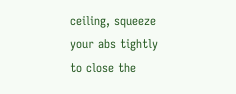ceiling, squeeze your abs tightly to close the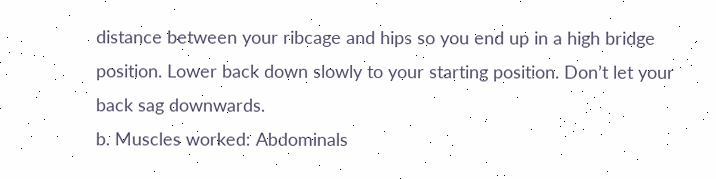distance between your ribcage and hips so you end up in a high bridge position. Lower back down slowly to your starting position. Don’t let your back sag downwards.
b. Muscles worked: Abdominals